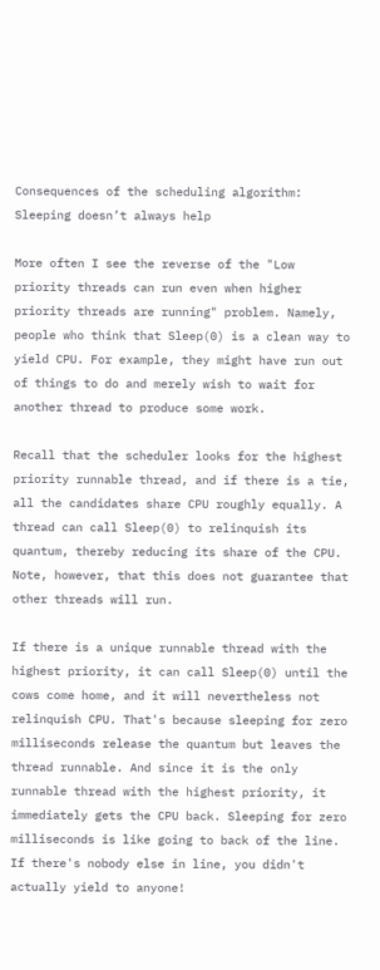Consequences of the scheduling algorithm: Sleeping doesn’t always help

More often I see the reverse of the "Low priority threads can run even when higher priority threads are running" problem. Namely, people who think that Sleep(0) is a clean way to yield CPU. For example, they might have run out of things to do and merely wish to wait for another thread to produce some work.

Recall that the scheduler looks for the highest priority runnable thread, and if there is a tie, all the candidates share CPU roughly equally. A thread can call Sleep(0) to relinquish its quantum, thereby reducing its share of the CPU. Note, however, that this does not guarantee that other threads will run.

If there is a unique runnable thread with the highest priority, it can call Sleep(0) until the cows come home, and it will nevertheless not relinquish CPU. That's because sleeping for zero milliseconds release the quantum but leaves the thread runnable. And since it is the only runnable thread with the highest priority, it immediately gets the CPU back. Sleeping for zero milliseconds is like going to back of the line. If there's nobody else in line, you didn't actually yield to anyone!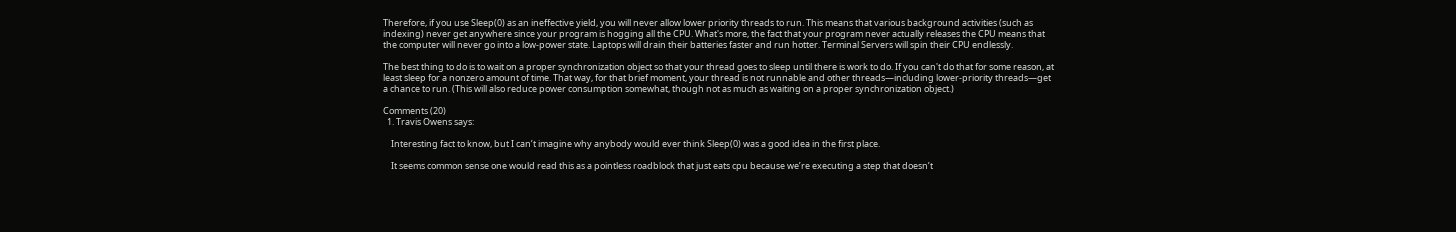Therefore, if you use Sleep(0) as an ineffective yield, you will never allow lower priority threads to run. This means that various background activities (such as indexing) never get anywhere since your program is hogging all the CPU. What's more, the fact that your program never actually releases the CPU means that the computer will never go into a low-power state. Laptops will drain their batteries faster and run hotter. Terminal Servers will spin their CPU endlessly.

The best thing to do is to wait on a proper synchronization object so that your thread goes to sleep until there is work to do. If you can't do that for some reason, at least sleep for a nonzero amount of time. That way, for that brief moment, your thread is not runnable and other threads—including lower-priority threads—get a chance to run. (This will also reduce power consumption somewhat, though not as much as waiting on a proper synchronization object.)

Comments (20)
  1. Travis Owens says:

    Interesting fact to know, but I can’t imagine why anybody would ever think Sleep(0) was a good idea in the first place.

    It seems common sense one would read this as a pointless roadblock that just eats cpu because we’re executing a step that doesn’t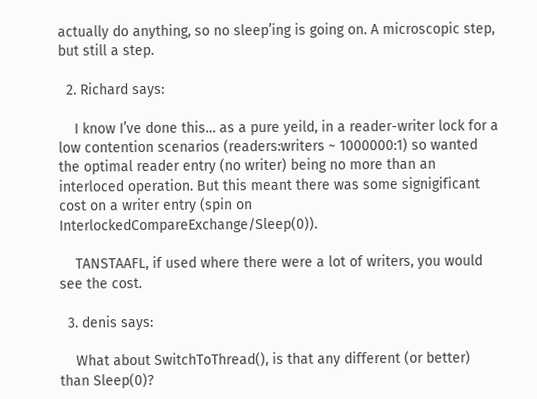actually do anything, so no sleep’ing is going on. A microscopic step, but still a step.

  2. Richard says:

    I know I’ve done this… as a pure yeild, in a reader-writer lock for a low contention scenarios (readers:writers ~ 1000000:1) so wanted the optimal reader entry (no writer) being no more than an interloced operation. But this meant there was some signigificant cost on a writer entry (spin on InterlockedCompareExchange/Sleep(0)).

    TANSTAAFL, if used where there were a lot of writers, you would see the cost.

  3. denis says:

    What about SwitchToThread(), is that any different (or better) than Sleep(0)?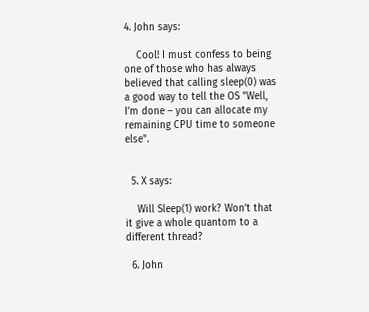4. John says:

    Cool! I must confess to being one of those who has always believed that calling sleep(0) was a good way to tell the OS "Well, I’m done – you can allocate my remaining CPU time to someone else".


  5. X says:

    Will Sleep(1) work? Won’t that it give a whole quantom to a different thread?

  6. John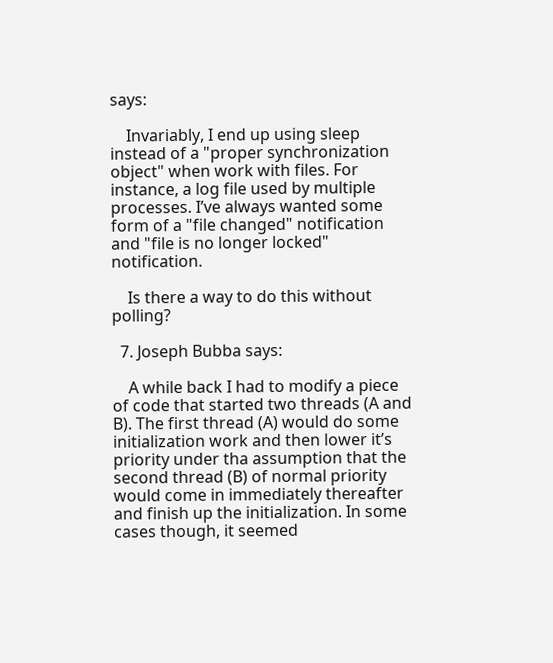says:

    Invariably, I end up using sleep instead of a "proper synchronization object" when work with files. For instance, a log file used by multiple processes. I’ve always wanted some form of a "file changed" notification and "file is no longer locked" notification.

    Is there a way to do this without polling?

  7. Joseph Bubba says:

    A while back I had to modify a piece of code that started two threads (A and B). The first thread (A) would do some initialization work and then lower it’s priority under tha assumption that the second thread (B) of normal priority would come in immediately thereafter and finish up the initialization. In some cases though, it seemed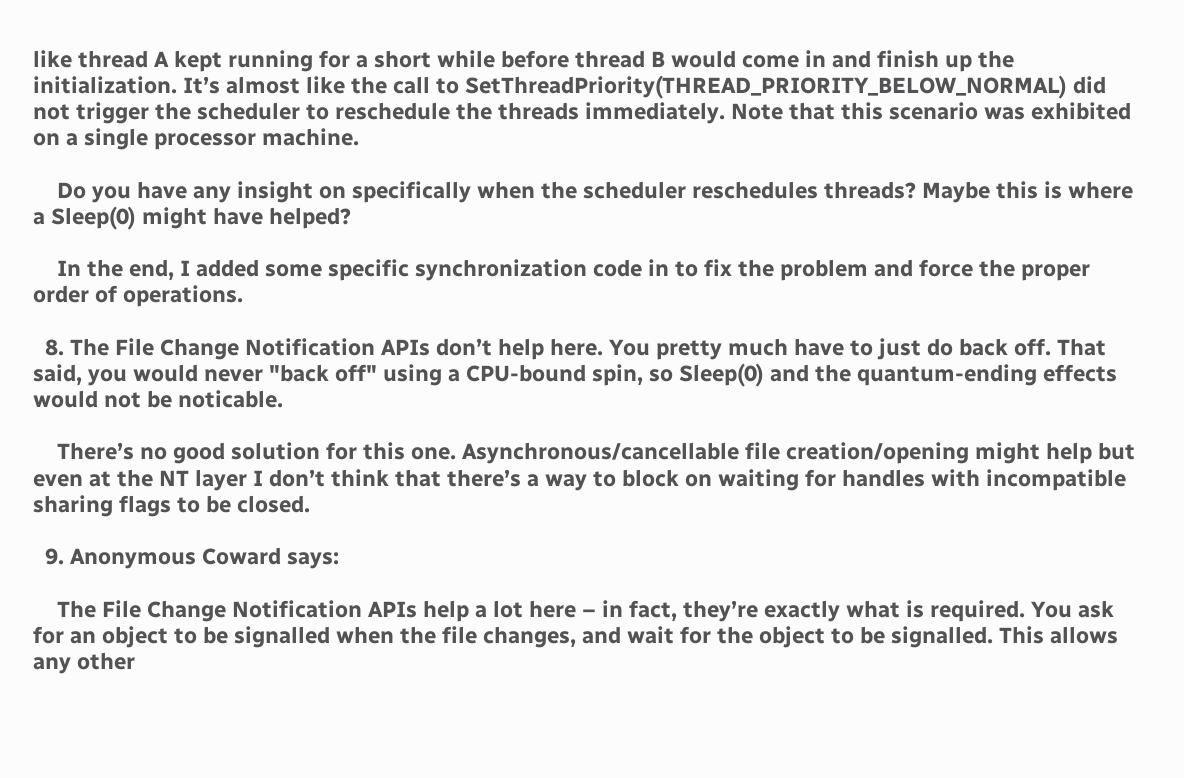like thread A kept running for a short while before thread B would come in and finish up the initialization. It’s almost like the call to SetThreadPriority(THREAD_PRIORITY_BELOW_NORMAL) did not trigger the scheduler to reschedule the threads immediately. Note that this scenario was exhibited on a single processor machine.

    Do you have any insight on specifically when the scheduler reschedules threads? Maybe this is where a Sleep(0) might have helped?

    In the end, I added some specific synchronization code in to fix the problem and force the proper order of operations.

  8. The File Change Notification APIs don’t help here. You pretty much have to just do back off. That said, you would never "back off" using a CPU-bound spin, so Sleep(0) and the quantum-ending effects would not be noticable.

    There’s no good solution for this one. Asynchronous/cancellable file creation/opening might help but even at the NT layer I don’t think that there’s a way to block on waiting for handles with incompatible sharing flags to be closed.

  9. Anonymous Coward says:

    The File Change Notification APIs help a lot here – in fact, they’re exactly what is required. You ask for an object to be signalled when the file changes, and wait for the object to be signalled. This allows any other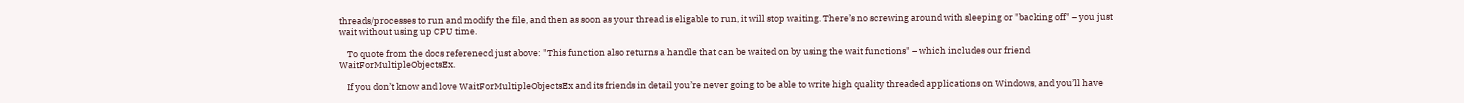threads/processes to run and modify the file, and then as soon as your thread is eligable to run, it will stop waiting. There’s no screwing around with sleeping or "backing off" – you just wait without using up CPU time.

    To quote from the docs referenecd just above: "This function also returns a handle that can be waited on by using the wait functions" – which includes our friend WaitForMultipleObjectsEx.

    If you don’t know and love WaitForMultipleObjectsEx and its friends in detail you’re never going to be able to write high quality threaded applications on Windows, and you’ll have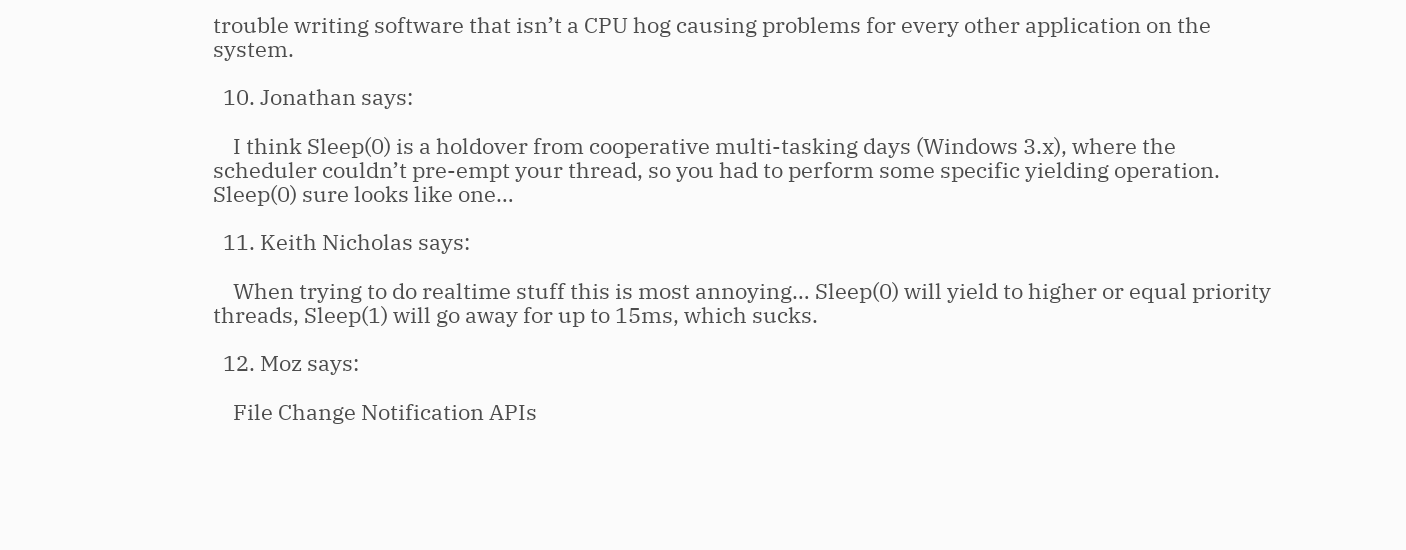trouble writing software that isn’t a CPU hog causing problems for every other application on the system.

  10. Jonathan says:

    I think Sleep(0) is a holdover from cooperative multi-tasking days (Windows 3.x), where the scheduler couldn’t pre-empt your thread, so you had to perform some specific yielding operation. Sleep(0) sure looks like one…

  11. Keith Nicholas says:

    When trying to do realtime stuff this is most annoying… Sleep(0) will yield to higher or equal priority threads, Sleep(1) will go away for up to 15ms, which sucks.

  12. Moz says:

    File Change Notification APIs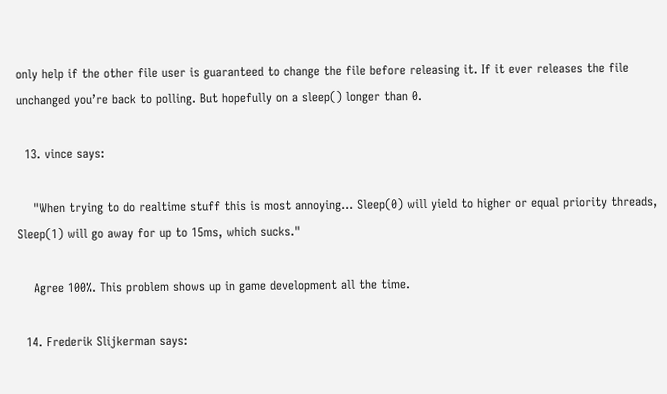only help if the other file user is guaranteed to change the file before releasing it. If it ever releases the file unchanged you’re back to polling. But hopefully on a sleep() longer than 0.

  13. vince says:

    "When trying to do realtime stuff this is most annoying… Sleep(0) will yield to higher or equal priority threads, Sleep(1) will go away for up to 15ms, which sucks."

    Agree 100%. This problem shows up in game development all the time.

  14. Frederik Slijkerman says: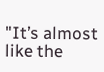"It’s almost like the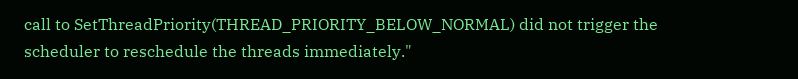call to SetThreadPriority(THREAD_PRIORITY_BELOW_NORMAL) did not trigger the scheduler to reschedule the threads immediately."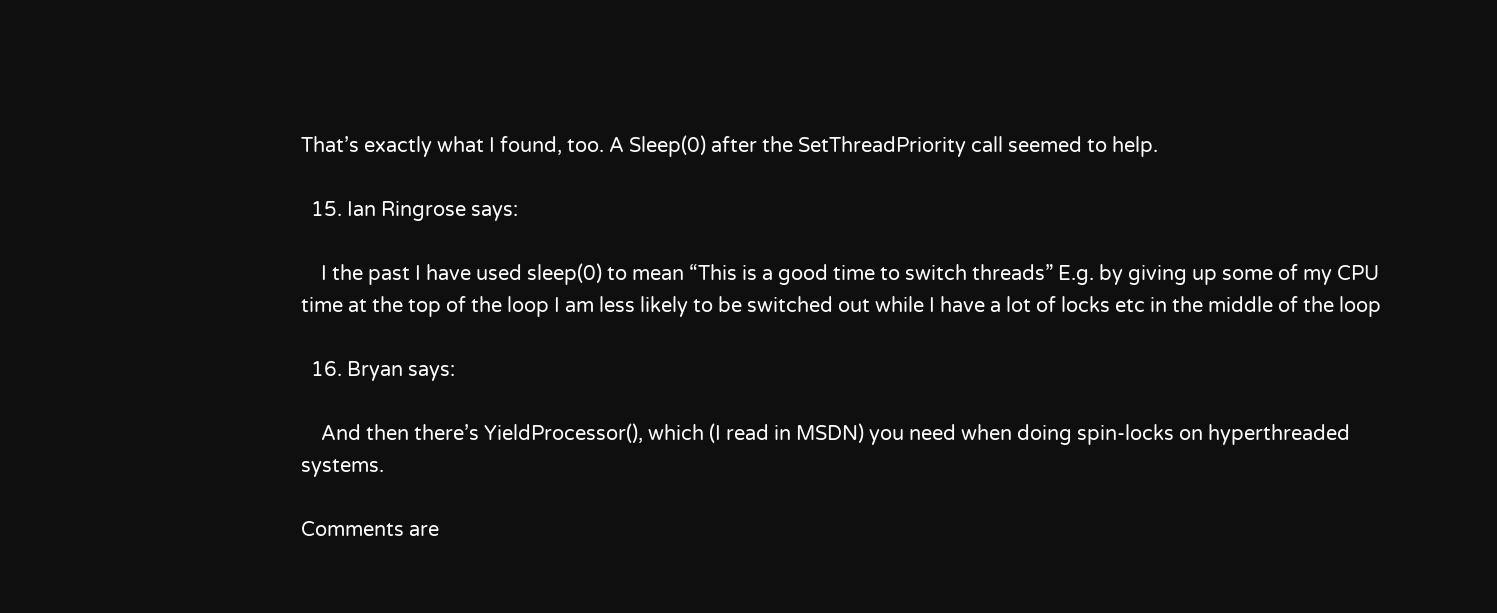That’s exactly what I found, too. A Sleep(0) after the SetThreadPriority call seemed to help.

  15. Ian Ringrose says:

    I the past I have used sleep(0) to mean “This is a good time to switch threads” E.g. by giving up some of my CPU time at the top of the loop I am less likely to be switched out while I have a lot of locks etc in the middle of the loop

  16. Bryan says:

    And then there’s YieldProcessor(), which (I read in MSDN) you need when doing spin-locks on hyperthreaded systems.

Comments are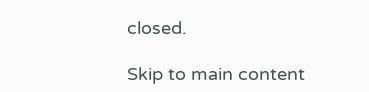closed.

Skip to main content